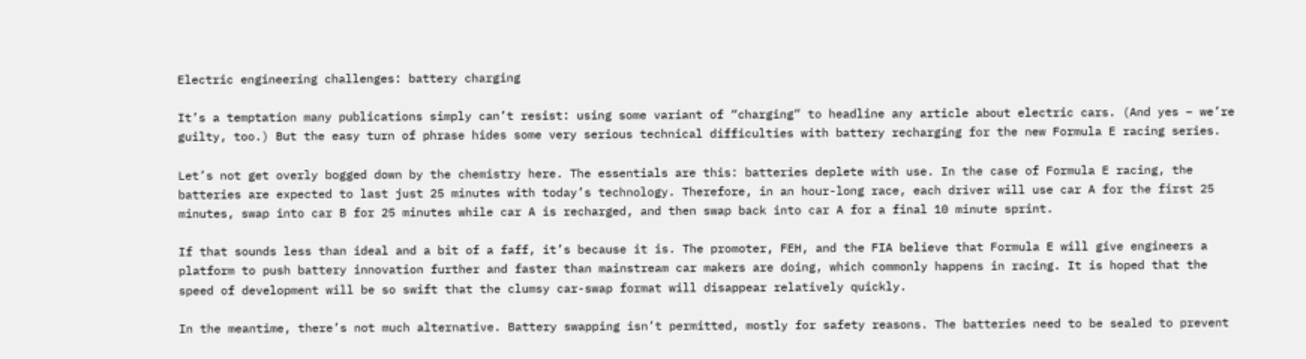Electric engineering challenges: battery charging

It’s a temptation many publications simply can’t resist: using some variant of “charging” to headline any article about electric cars. (And yes – we’re guilty, too.) But the easy turn of phrase hides some very serious technical difficulties with battery recharging for the new Formula E racing series.

Let’s not get overly bogged down by the chemistry here. The essentials are this: batteries deplete with use. In the case of Formula E racing, the batteries are expected to last just 25 minutes with today’s technology. Therefore, in an hour-long race, each driver will use car A for the first 25 minutes, swap into car B for 25 minutes while car A is recharged, and then swap back into car A for a final 10 minute sprint.

If that sounds less than ideal and a bit of a faff, it’s because it is. The promoter, FEH, and the FIA believe that Formula E will give engineers a platform to push battery innovation further and faster than mainstream car makers are doing, which commonly happens in racing. It is hoped that the speed of development will be so swift that the clumsy car-swap format will disappear relatively quickly.

In the meantime, there’s not much alternative. Battery swapping isn’t permitted, mostly for safety reasons. The batteries need to be sealed to prevent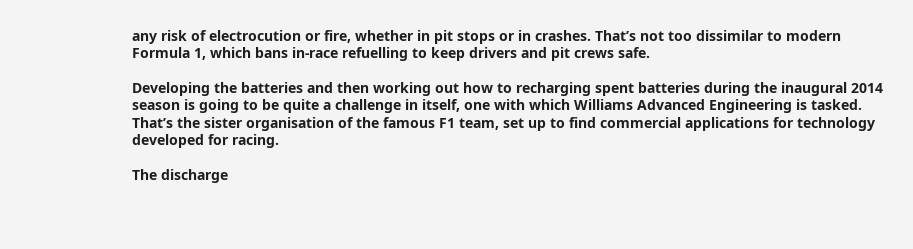any risk of electrocution or fire, whether in pit stops or in crashes. That’s not too dissimilar to modern Formula 1, which bans in-race refuelling to keep drivers and pit crews safe.

Developing the batteries and then working out how to recharging spent batteries during the inaugural 2014 season is going to be quite a challenge in itself, one with which Williams Advanced Engineering is tasked. That’s the sister organisation of the famous F1 team, set up to find commercial applications for technology developed for racing.

The discharge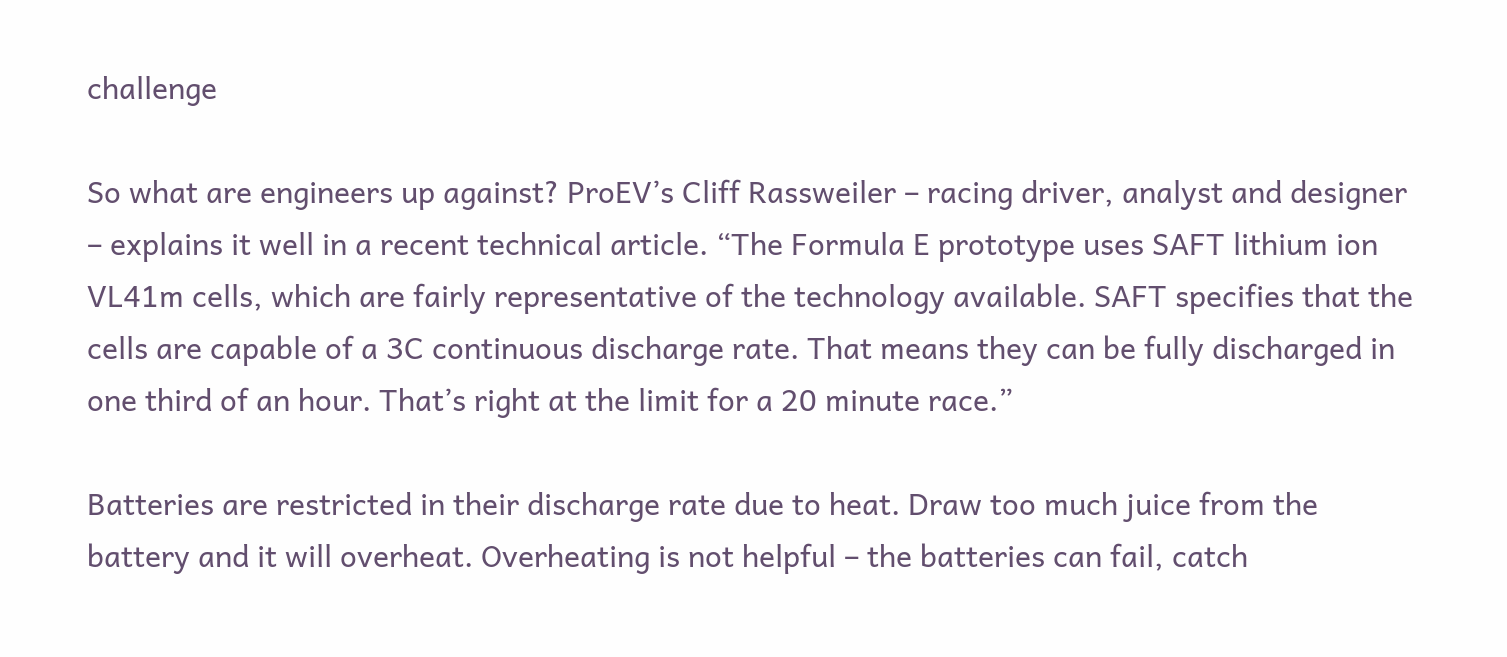challenge

So what are engineers up against? ProEV’s Cliff Rassweiler – racing driver, analyst and designer – explains it well in a recent technical article. “The Formula E prototype uses SAFT lithium ion VL41m cells, which are fairly representative of the technology available. SAFT specifies that the cells are capable of a 3C continuous discharge rate. That means they can be fully discharged in one third of an hour. That’s right at the limit for a 20 minute race.”

Batteries are restricted in their discharge rate due to heat. Draw too much juice from the battery and it will overheat. Overheating is not helpful – the batteries can fail, catch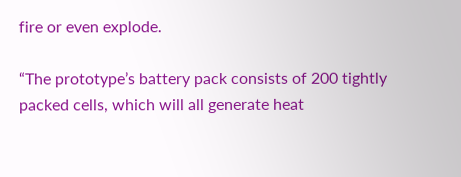fire or even explode.

“The prototype’s battery pack consists of 200 tightly packed cells, which will all generate heat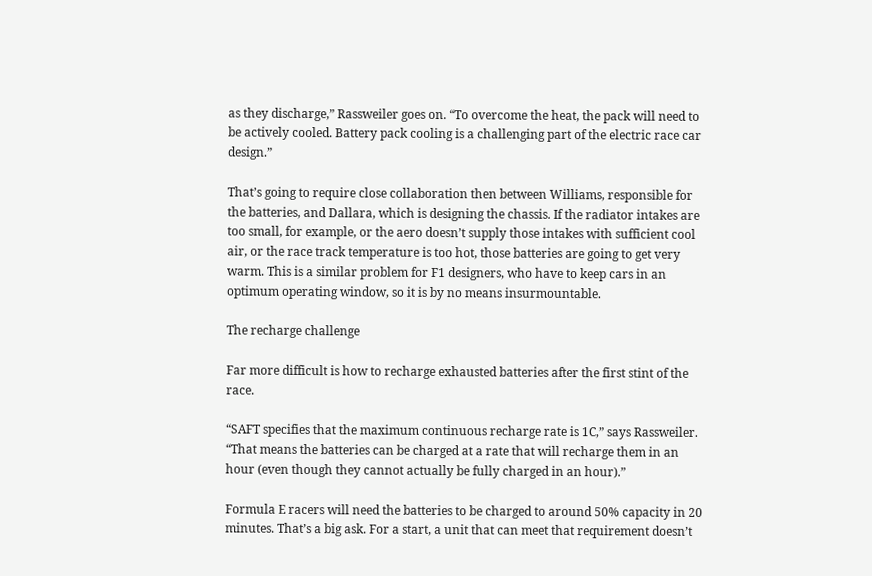as they discharge,” Rassweiler goes on. “To overcome the heat, the pack will need to be actively cooled. Battery pack cooling is a challenging part of the electric race car design.”

That’s going to require close collaboration then between Williams, responsible for the batteries, and Dallara, which is designing the chassis. If the radiator intakes are too small, for example, or the aero doesn’t supply those intakes with sufficient cool air, or the race track temperature is too hot, those batteries are going to get very warm. This is a similar problem for F1 designers, who have to keep cars in an optimum operating window, so it is by no means insurmountable.

The recharge challenge

Far more difficult is how to recharge exhausted batteries after the first stint of the race.

“SAFT specifies that the maximum continuous recharge rate is 1C,” says Rassweiler. “That means the batteries can be charged at a rate that will recharge them in an hour (even though they cannot actually be fully charged in an hour).”

Formula E racers will need the batteries to be charged to around 50% capacity in 20 minutes. That’s a big ask. For a start, a unit that can meet that requirement doesn’t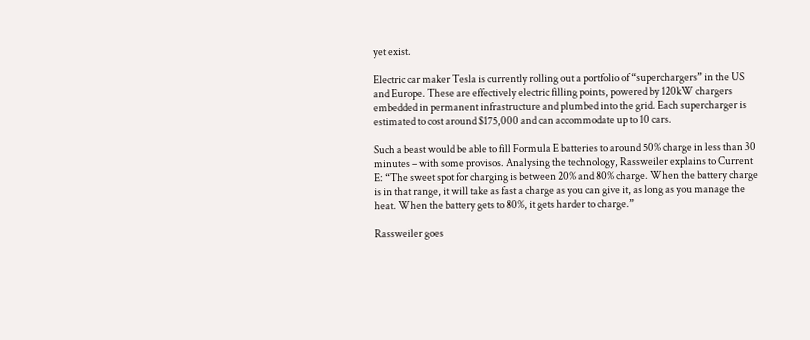yet exist.

Electric car maker Tesla is currently rolling out a portfolio of “superchargers” in the US and Europe. These are effectively electric filling points, powered by 120kW chargers embedded in permanent infrastructure and plumbed into the grid. Each supercharger is estimated to cost around $175,000 and can accommodate up to 10 cars.

Such a beast would be able to fill Formula E batteries to around 50% charge in less than 30 minutes – with some provisos. Analysing the technology, Rassweiler explains to Current E: “The sweet spot for charging is between 20% and 80% charge. When the battery charge is in that range, it will take as fast a charge as you can give it, as long as you manage the heat. When the battery gets to 80%, it gets harder to charge.”

Rassweiler goes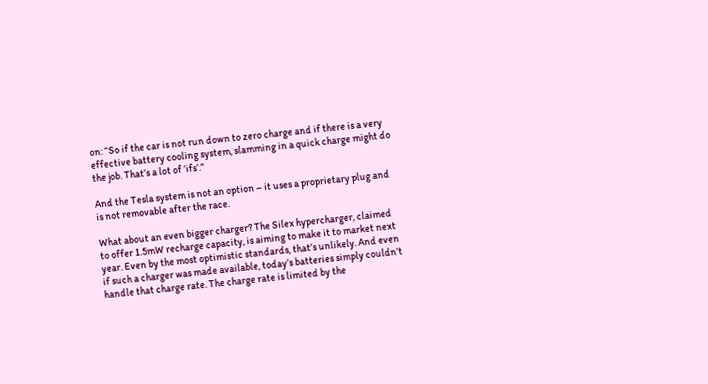on: “So if the car is not run down to zero charge and if there is a very effective battery cooling system, slamming in a quick charge might do the job. That’s a lot of ‘ifs’.”

And the Tesla system is not an option – it uses a proprietary plug and is not removable after the race.

What about an even bigger charger? The Silex hypercharger, claimed to offer 1.5mW recharge capacity, is aiming to make it to market next year. Even by the most optimistic standards, that’s unlikely. And even if such a charger was made available, today’s batteries simply couldn’t handle that charge rate. The charge rate is limited by the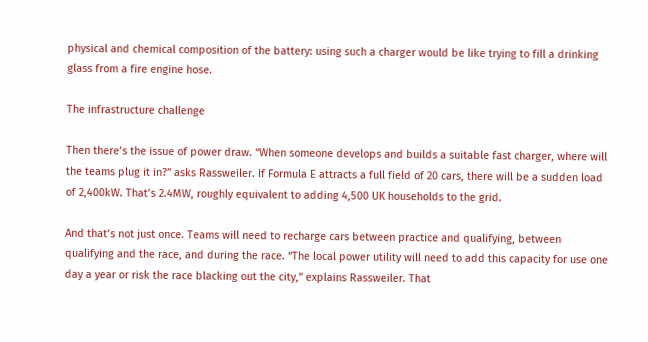physical and chemical composition of the battery: using such a charger would be like trying to fill a drinking glass from a fire engine hose.

The infrastructure challenge

Then there’s the issue of power draw. “When someone develops and builds a suitable fast charger, where will the teams plug it in?” asks Rassweiler. If Formula E attracts a full field of 20 cars, there will be a sudden load of 2,400kW. That’s 2.4MW, roughly equivalent to adding 4,500 UK households to the grid.

And that’s not just once. Teams will need to recharge cars between practice and qualifying, between qualifying and the race, and during the race. “The local power utility will need to add this capacity for use one day a year or risk the race blacking out the city,” explains Rassweiler. That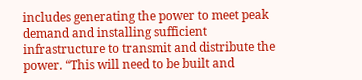includes generating the power to meet peak demand and installing sufficient infrastructure to transmit and distribute the power. “This will need to be built and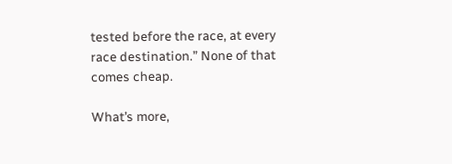tested before the race, at every race destination.” None of that comes cheap.

What’s more,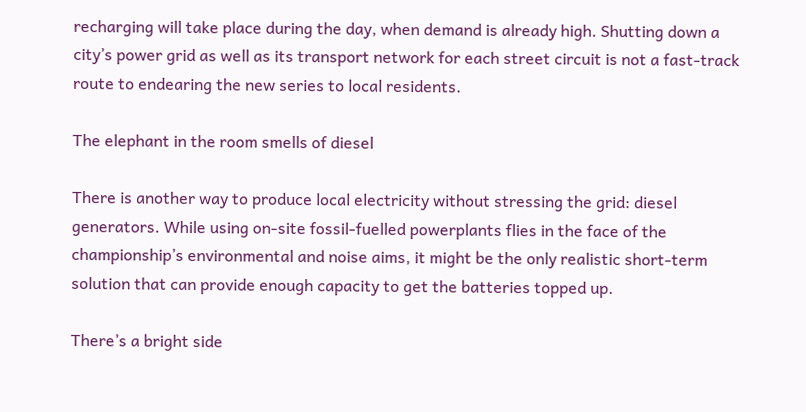recharging will take place during the day, when demand is already high. Shutting down a city’s power grid as well as its transport network for each street circuit is not a fast-track route to endearing the new series to local residents.

The elephant in the room smells of diesel

There is another way to produce local electricity without stressing the grid: diesel generators. While using on-site fossil-fuelled powerplants flies in the face of the championship’s environmental and noise aims, it might be the only realistic short-term solution that can provide enough capacity to get the batteries topped up.

There’s a bright side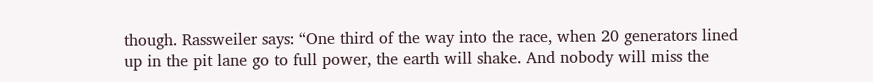though. Rassweiler says: “One third of the way into the race, when 20 generators lined up in the pit lane go to full power, the earth will shake. And nobody will miss the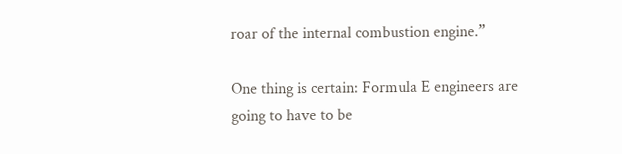roar of the internal combustion engine.”

One thing is certain: Formula E engineers are going to have to be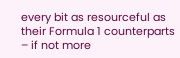every bit as resourceful as their Formula 1 counterparts – if not more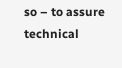so – to assure technical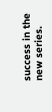success in the new series.